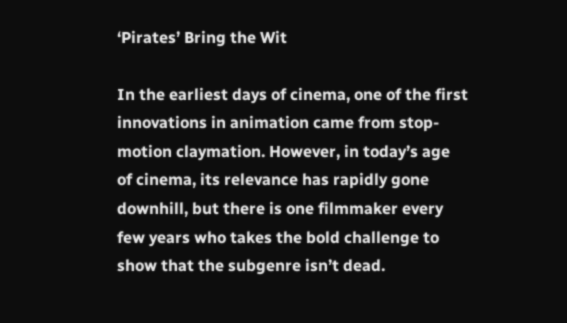‘Pirates’ Bring the Wit

In the earliest days of cinema, one of the first innovations in animation came from stop-motion claymation. However, in today’s age of cinema, its relevance has rapidly gone downhill, but there is one filmmaker every few years who takes the bold challenge to show that the subgenre isn’t dead.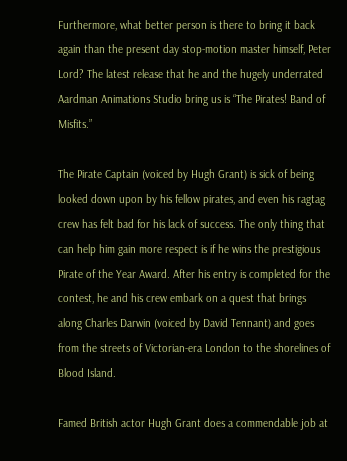Furthermore, what better person is there to bring it back again than the present day stop-motion master himself, Peter Lord? The latest release that he and the hugely underrated Aardman Animations Studio bring us is “The Pirates! Band of Misfits.”

The Pirate Captain (voiced by Hugh Grant) is sick of being looked down upon by his fellow pirates, and even his ragtag crew has felt bad for his lack of success. The only thing that can help him gain more respect is if he wins the prestigious Pirate of the Year Award. After his entry is completed for the contest, he and his crew embark on a quest that brings along Charles Darwin (voiced by David Tennant) and goes from the streets of Victorian-era London to the shorelines of Blood Island.

Famed British actor Hugh Grant does a commendable job at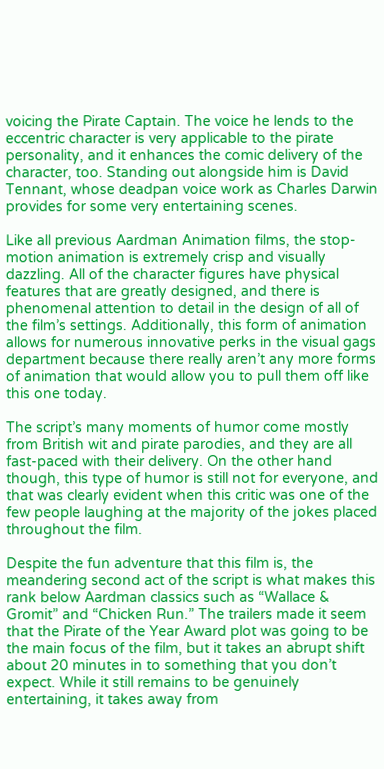voicing the Pirate Captain. The voice he lends to the eccentric character is very applicable to the pirate personality, and it enhances the comic delivery of the character, too. Standing out alongside him is David Tennant, whose deadpan voice work as Charles Darwin provides for some very entertaining scenes.

Like all previous Aardman Animation films, the stop-motion animation is extremely crisp and visually dazzling. All of the character figures have physical features that are greatly designed, and there is phenomenal attention to detail in the design of all of the film’s settings. Additionally, this form of animation allows for numerous innovative perks in the visual gags department because there really aren’t any more forms of animation that would allow you to pull them off like this one today.

The script’s many moments of humor come mostly from British wit and pirate parodies, and they are all fast-paced with their delivery. On the other hand though, this type of humor is still not for everyone, and that was clearly evident when this critic was one of the few people laughing at the majority of the jokes placed throughout the film.

Despite the fun adventure that this film is, the meandering second act of the script is what makes this rank below Aardman classics such as “Wallace & Gromit” and “Chicken Run.” The trailers made it seem that the Pirate of the Year Award plot was going to be the main focus of the film, but it takes an abrupt shift about 20 minutes in to something that you don’t expect. While it still remains to be genuinely entertaining, it takes away from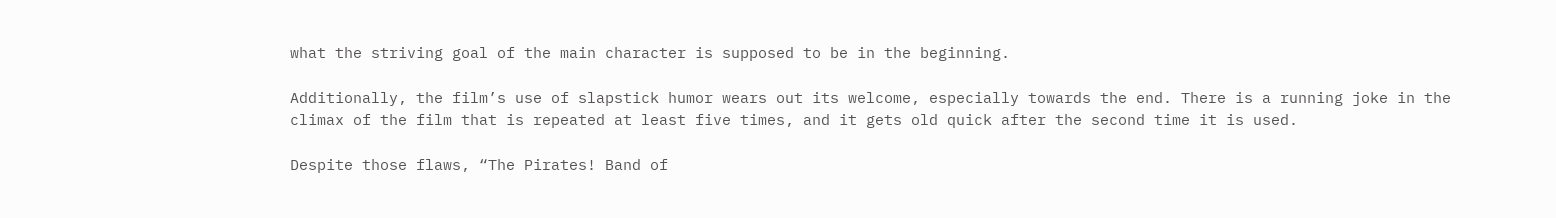what the striving goal of the main character is supposed to be in the beginning.

Additionally, the film’s use of slapstick humor wears out its welcome, especially towards the end. There is a running joke in the climax of the film that is repeated at least five times, and it gets old quick after the second time it is used.

Despite those flaws, “The Pirates! Band of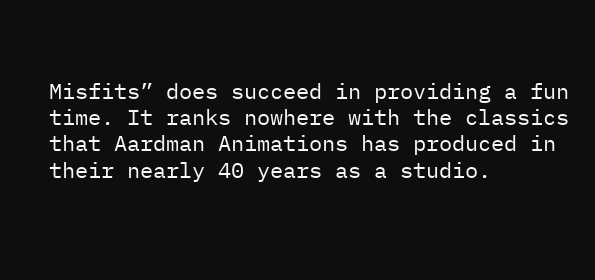Misfits” does succeed in providing a fun time. It ranks nowhere with the classics that Aardman Animations has produced in their nearly 40 years as a studio.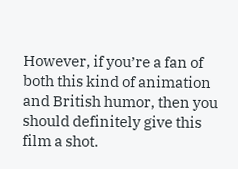However, if you’re a fan of both this kind of animation and British humor, then you should definitely give this film a shot.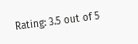Rating: 3.5 out of 5